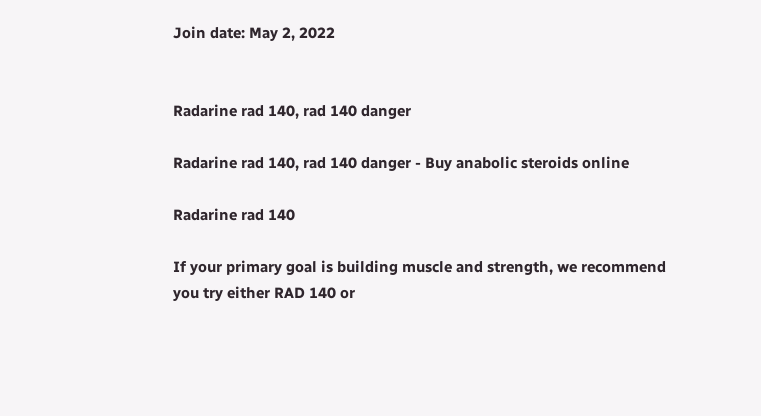Join date: May 2, 2022


Radarine rad 140, rad 140 danger

Radarine rad 140, rad 140 danger - Buy anabolic steroids online

Radarine rad 140

If your primary goal is building muscle and strength, we recommend you try either RAD 140 or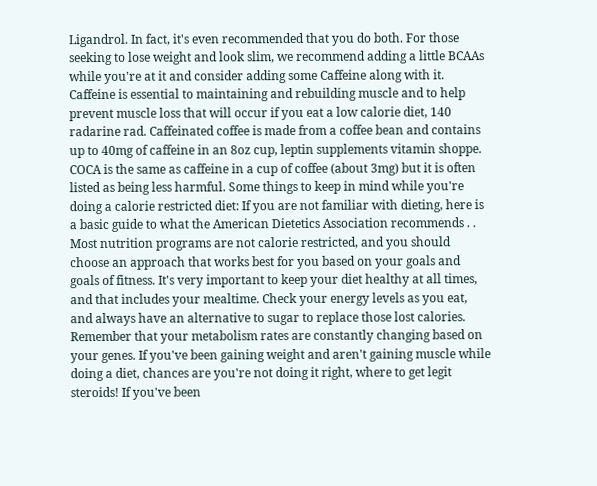Ligandrol. In fact, it's even recommended that you do both. For those seeking to lose weight and look slim, we recommend adding a little BCAAs while you're at it and consider adding some Caffeine along with it. Caffeine is essential to maintaining and rebuilding muscle and to help prevent muscle loss that will occur if you eat a low calorie diet, 140 radarine rad. Caffeinated coffee is made from a coffee bean and contains up to 40mg of caffeine in an 8oz cup, leptin supplements vitamin shoppe. COCA is the same as caffeine in a cup of coffee (about 3mg) but it is often listed as being less harmful. Some things to keep in mind while you're doing a calorie restricted diet: If you are not familiar with dieting, here is a basic guide to what the American Dietetics Association recommends . . Most nutrition programs are not calorie restricted, and you should choose an approach that works best for you based on your goals and goals of fitness. It's very important to keep your diet healthy at all times, and that includes your mealtime. Check your energy levels as you eat, and always have an alternative to sugar to replace those lost calories. Remember that your metabolism rates are constantly changing based on your genes. If you've been gaining weight and aren't gaining muscle while doing a diet, chances are you're not doing it right, where to get legit steroids! If you've been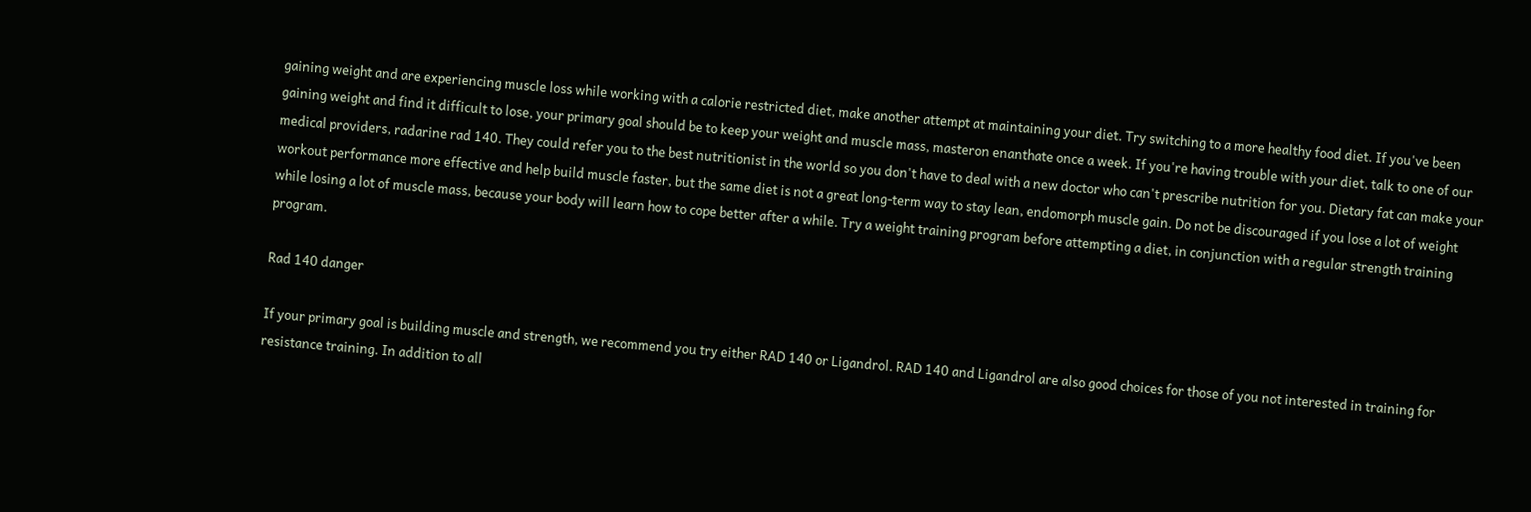gaining weight and are experiencing muscle loss while working with a calorie restricted diet, make another attempt at maintaining your diet. Try switching to a more healthy food diet. If you've been gaining weight and find it difficult to lose, your primary goal should be to keep your weight and muscle mass, masteron enanthate once a week. If you're having trouble with your diet, talk to one of our medical providers, radarine rad 140. They could refer you to the best nutritionist in the world so you don't have to deal with a new doctor who can't prescribe nutrition for you. Dietary fat can make your workout performance more effective and help build muscle faster, but the same diet is not a great long-term way to stay lean, endomorph muscle gain. Do not be discouraged if you lose a lot of weight while losing a lot of muscle mass, because your body will learn how to cope better after a while. Try a weight training program before attempting a diet, in conjunction with a regular strength training program.

Rad 140 danger

If your primary goal is building muscle and strength, we recommend you try either RAD 140 or Ligandrol. RAD 140 and Ligandrol are also good choices for those of you not interested in training for resistance training. In addition to all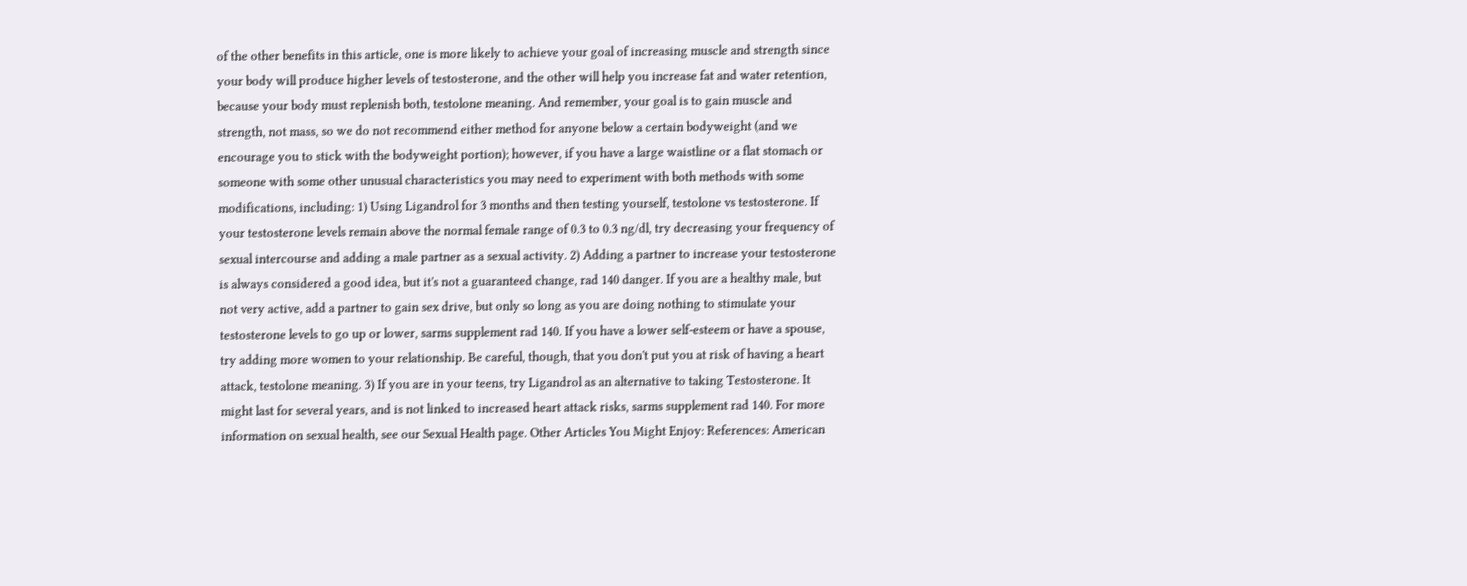of the other benefits in this article, one is more likely to achieve your goal of increasing muscle and strength since your body will produce higher levels of testosterone, and the other will help you increase fat and water retention, because your body must replenish both, testolone meaning. And remember, your goal is to gain muscle and strength, not mass, so we do not recommend either method for anyone below a certain bodyweight (and we encourage you to stick with the bodyweight portion); however, if you have a large waistline or a flat stomach or someone with some other unusual characteristics you may need to experiment with both methods with some modifications, including: 1) Using Ligandrol for 3 months and then testing yourself, testolone vs testosterone. If your testosterone levels remain above the normal female range of 0.3 to 0.3 ng/dl, try decreasing your frequency of sexual intercourse and adding a male partner as a sexual activity. 2) Adding a partner to increase your testosterone is always considered a good idea, but it's not a guaranteed change, rad 140 danger. If you are a healthy male, but not very active, add a partner to gain sex drive, but only so long as you are doing nothing to stimulate your testosterone levels to go up or lower, sarms supplement rad 140. If you have a lower self-esteem or have a spouse, try adding more women to your relationship. Be careful, though, that you don't put you at risk of having a heart attack, testolone meaning. 3) If you are in your teens, try Ligandrol as an alternative to taking Testosterone. It might last for several years, and is not linked to increased heart attack risks, sarms supplement rad 140. For more information on sexual health, see our Sexual Health page. Other Articles You Might Enjoy: References: American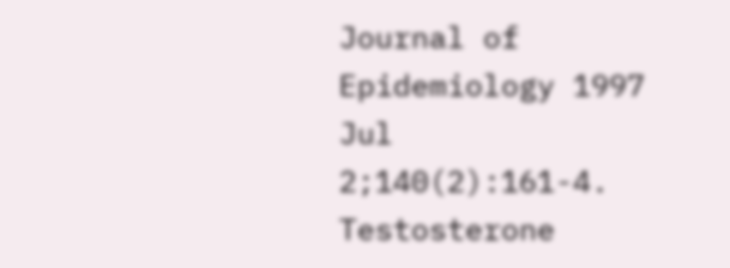Journal of Epidemiology 1997 Jul 2;140(2):161-4. Testosterone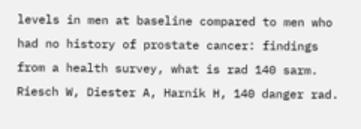levels in men at baseline compared to men who had no history of prostate cancer: findings from a health survey, what is rad 140 sarm. Riesch W, Diester A, Harnik H, 140 danger rad.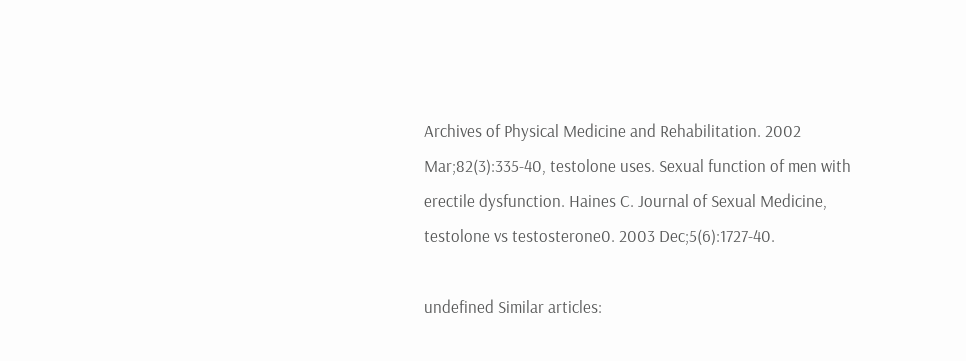Archives of Physical Medicine and Rehabilitation. 2002 Mar;82(3):335-40, testolone uses. Sexual function of men with erectile dysfunction. Haines C. Journal of Sexual Medicine, testolone vs testosterone0. 2003 Dec;5(6):1727-40.

undefined Similar articles: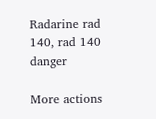Radarine rad 140, rad 140 danger

More actions